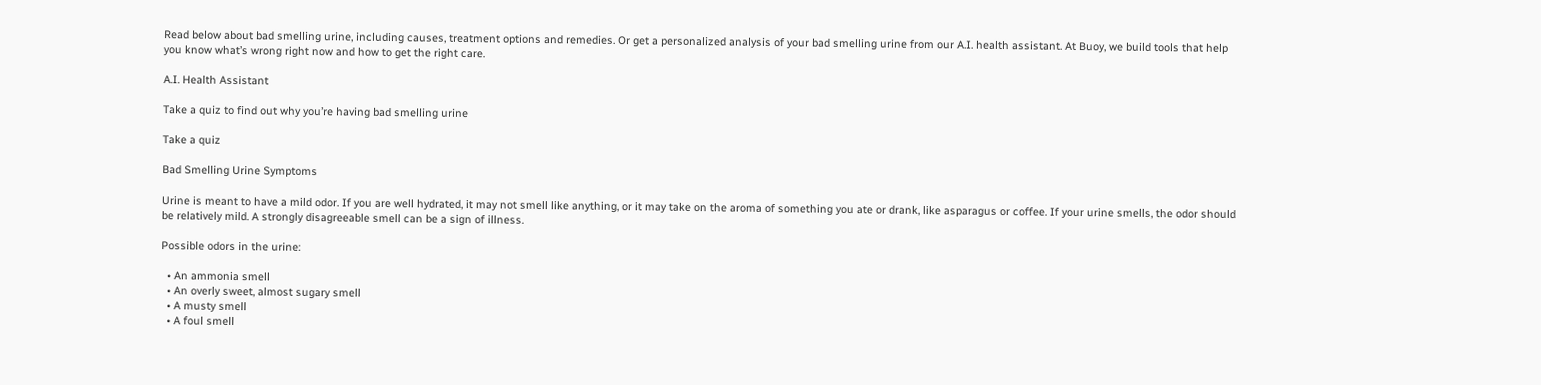Read below about bad smelling urine, including causes, treatment options and remedies. Or get a personalized analysis of your bad smelling urine from our A.I. health assistant. At Buoy, we build tools that help you know what’s wrong right now and how to get the right care.

A.I. Health Assistant

Take a quiz to find out why you’re having bad smelling urine

Take a quiz

Bad Smelling Urine Symptoms

Urine is meant to have a mild odor. If you are well hydrated, it may not smell like anything, or it may take on the aroma of something you ate or drank, like asparagus or coffee. If your urine smells, the odor should be relatively mild. A strongly disagreeable smell can be a sign of illness.

Possible odors in the urine:

  • An ammonia smell
  • An overly sweet, almost sugary smell
  • A musty smell
  • A foul smell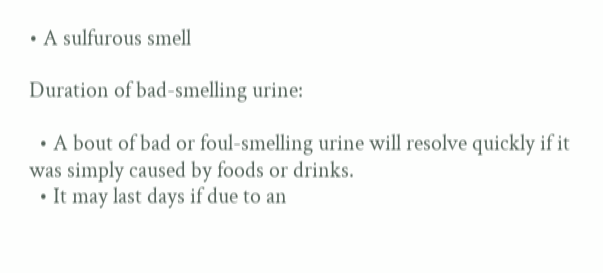• A sulfurous smell

Duration of bad-smelling urine:

  • A bout of bad or foul-smelling urine will resolve quickly if it was simply caused by foods or drinks.
  • It may last days if due to an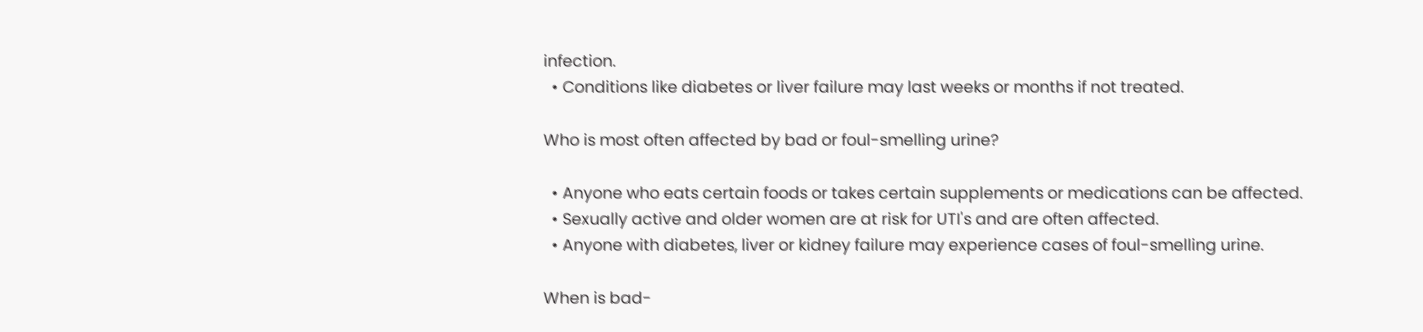infection.
  • Conditions like diabetes or liver failure may last weeks or months if not treated.

Who is most often affected by bad or foul-smelling urine?

  • Anyone who eats certain foods or takes certain supplements or medications can be affected.
  • Sexually active and older women are at risk for UTI's and are often affected.
  • Anyone with diabetes, liver or kidney failure may experience cases of foul-smelling urine.

When is bad-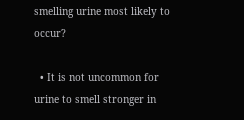smelling urine most likely to occur?

  • It is not uncommon for urine to smell stronger in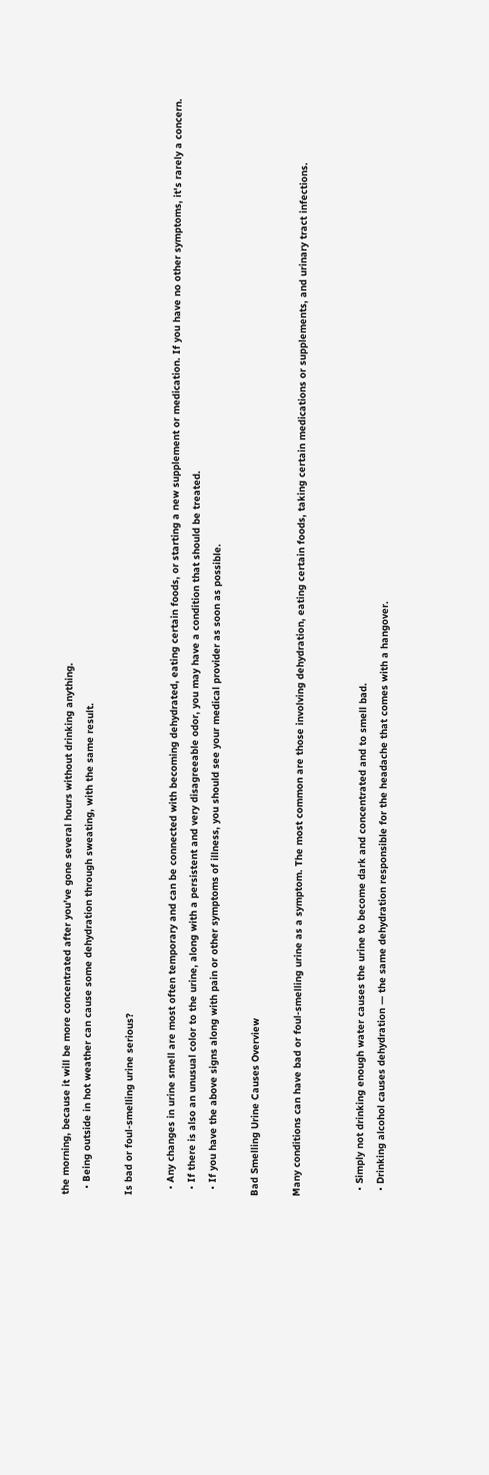the morning, because it will be more concentrated after you've gone several hours without drinking anything.
  • Being outside in hot weather can cause some dehydration through sweating, with the same result.

Is bad or foul-smelling urine serious?

  • Any changes in urine smell are most often temporary and can be connected with becoming dehydrated, eating certain foods, or starting a new supplement or medication. If you have no other symptoms, it's rarely a concern.
  • If there is also an unusual color to the urine, along with a persistent and very disagreeable odor, you may have a condition that should be treated.
  • If you have the above signs along with pain or other symptoms of illness, you should see your medical provider as soon as possible.

Bad Smelling Urine Causes Overview

Many conditions can have bad or foul-smelling urine as a symptom. The most common are those involving dehydration, eating certain foods, taking certain medications or supplements, and urinary tract infections.


  • Simply not drinking enough water causes the urine to become dark and concentrated and to smell bad.
  • Drinking alcohol causes dehydration — the same dehydration responsible for the headache that comes with a hangover.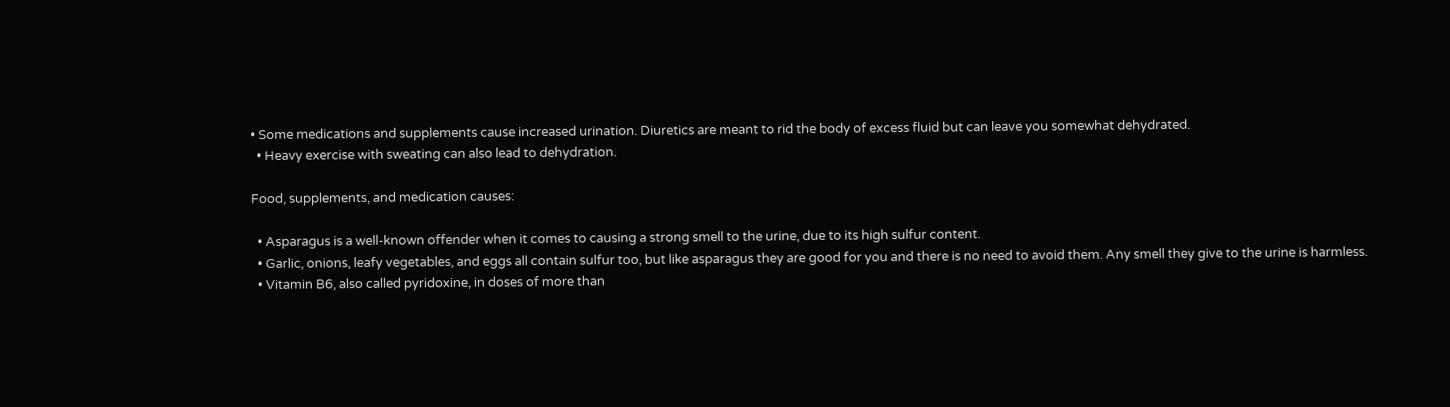• Some medications and supplements cause increased urination. Diuretics are meant to rid the body of excess fluid but can leave you somewhat dehydrated.
  • Heavy exercise with sweating can also lead to dehydration.

Food, supplements, and medication causes:

  • Asparagus is a well-known offender when it comes to causing a strong smell to the urine, due to its high sulfur content.
  • Garlic, onions, leafy vegetables, and eggs all contain sulfur too, but like asparagus they are good for you and there is no need to avoid them. Any smell they give to the urine is harmless.
  • Vitamin B6, also called pyridoxine, in doses of more than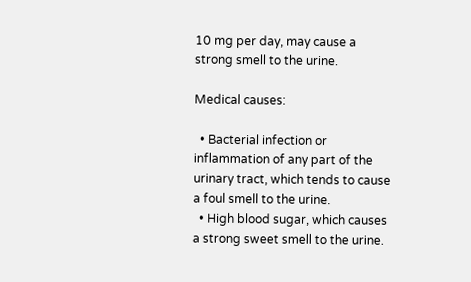10 mg per day, may cause a strong smell to the urine.

Medical causes:

  • Bacterial infection or inflammation of any part of the urinary tract, which tends to cause a foul smell to the urine.
  • High blood sugar, which causes a strong sweet smell to the urine.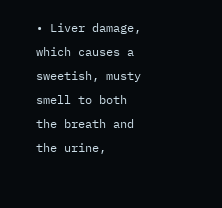• Liver damage, which causes a sweetish, musty smell to both the breath and the urine,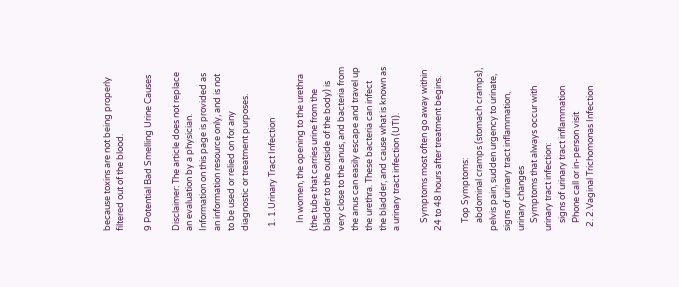because toxins are not being properly filtered out of the blood.

9 Potential Bad Smelling Urine Causes

Disclaimer: The article does not replace an evaluation by a physician. Information on this page is provided as an information resource only, and is not to be used or relied on for any diagnostic or treatment purposes.

  1. 1.Urinary Tract Infection

    In women, the opening to the urethra (the tube that carries urine from the bladder to the outside of the body) is very close to the anus, and bacteria from the anus can easily escape and travel up the urethra. These bacteria can infect the bladder, and cause what is known as a urinary tract infection (UTI).

    Symptoms most often go away within 24 to 48 hours after treatment begins.

    Top Symptoms:
    abdominal cramps (stomach cramps), pelvis pain, sudden urgency to urinate, signs of urinary tract inflammation, urinary changes
    Symptoms that always occur with urinary tract infection:
    signs of urinary tract inflammation
    Phone call or in-person visit
  2. 2.Vaginal Trichomonas Infection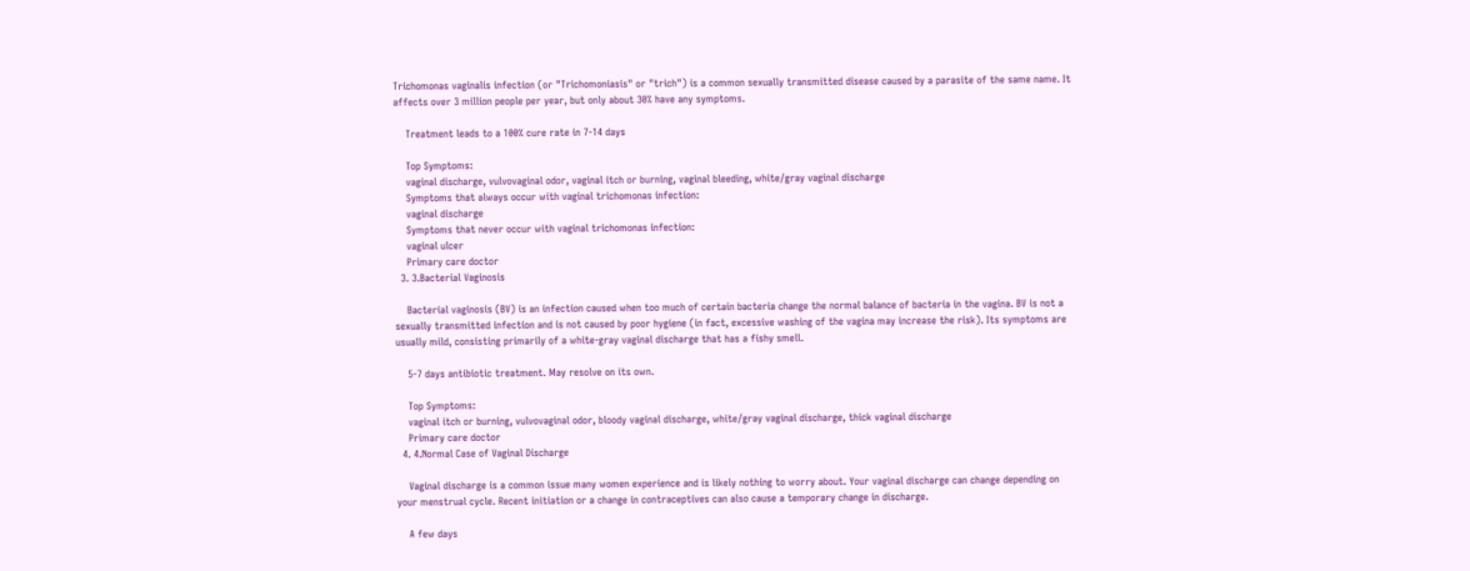Trichomonas vaginalis infection (or "Trichomoniasis" or "trich") is a common sexually transmitted disease caused by a parasite of the same name. It affects over 3 million people per year, but only about 30% have any symptoms.

    Treatment leads to a 100% cure rate in 7-14 days

    Top Symptoms:
    vaginal discharge, vulvovaginal odor, vaginal itch or burning, vaginal bleeding, white/gray vaginal discharge
    Symptoms that always occur with vaginal trichomonas infection:
    vaginal discharge
    Symptoms that never occur with vaginal trichomonas infection:
    vaginal ulcer
    Primary care doctor
  3. 3.Bacterial Vaginosis

    Bacterial vaginosis (BV) is an infection caused when too much of certain bacteria change the normal balance of bacteria in the vagina. BV is not a sexually transmitted infection and is not caused by poor hygiene (in fact, excessive washing of the vagina may increase the risk). Its symptoms are usually mild, consisting primarily of a white-gray vaginal discharge that has a fishy smell.

    5-7 days antibiotic treatment. May resolve on its own.

    Top Symptoms:
    vaginal itch or burning, vulvovaginal odor, bloody vaginal discharge, white/gray vaginal discharge, thick vaginal discharge
    Primary care doctor
  4. 4.Normal Case of Vaginal Discharge

    Vaginal discharge is a common issue many women experience and is likely nothing to worry about. Your vaginal discharge can change depending on your menstrual cycle. Recent initiation or a change in contraceptives can also cause a temporary change in discharge.

    A few days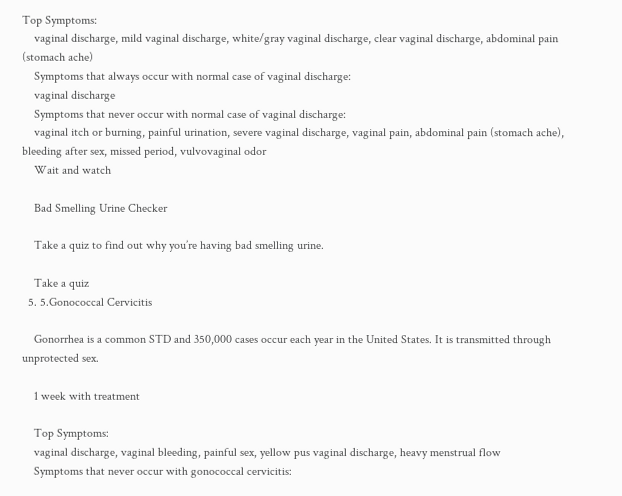Top Symptoms:
    vaginal discharge, mild vaginal discharge, white/gray vaginal discharge, clear vaginal discharge, abdominal pain (stomach ache)
    Symptoms that always occur with normal case of vaginal discharge:
    vaginal discharge
    Symptoms that never occur with normal case of vaginal discharge:
    vaginal itch or burning, painful urination, severe vaginal discharge, vaginal pain, abdominal pain (stomach ache), bleeding after sex, missed period, vulvovaginal odor
    Wait and watch

    Bad Smelling Urine Checker

    Take a quiz to find out why you’re having bad smelling urine.

    Take a quiz
  5. 5.Gonococcal Cervicitis

    Gonorrhea is a common STD and 350,000 cases occur each year in the United States. It is transmitted through unprotected sex.

    1 week with treatment

    Top Symptoms:
    vaginal discharge, vaginal bleeding, painful sex, yellow pus vaginal discharge, heavy menstrual flow
    Symptoms that never occur with gonococcal cervicitis: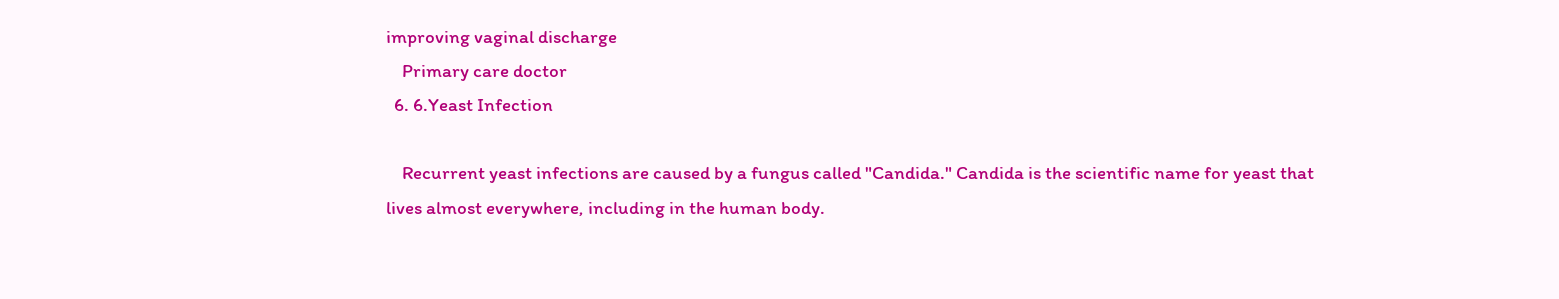improving vaginal discharge
    Primary care doctor
  6. 6.Yeast Infection

    Recurrent yeast infections are caused by a fungus called "Candida." Candida is the scientific name for yeast that lives almost everywhere, including in the human body.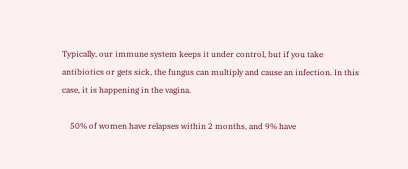Typically, our immune system keeps it under control, but if you take antibiotics or gets sick, the fungus can multiply and cause an infection. In this case, it is happening in the vagina.

    50% of women have relapses within 2 months, and 9% have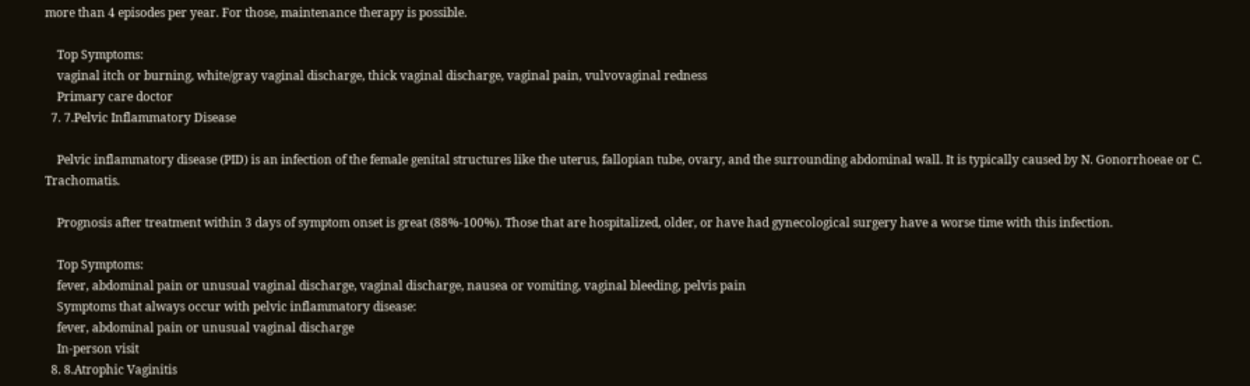more than 4 episodes per year. For those, maintenance therapy is possible.

    Top Symptoms:
    vaginal itch or burning, white/gray vaginal discharge, thick vaginal discharge, vaginal pain, vulvovaginal redness
    Primary care doctor
  7. 7.Pelvic Inflammatory Disease

    Pelvic inflammatory disease (PID) is an infection of the female genital structures like the uterus, fallopian tube, ovary, and the surrounding abdominal wall. It is typically caused by N. Gonorrhoeae or C. Trachomatis.

    Prognosis after treatment within 3 days of symptom onset is great (88%-100%). Those that are hospitalized, older, or have had gynecological surgery have a worse time with this infection.

    Top Symptoms:
    fever, abdominal pain or unusual vaginal discharge, vaginal discharge, nausea or vomiting, vaginal bleeding, pelvis pain
    Symptoms that always occur with pelvic inflammatory disease:
    fever, abdominal pain or unusual vaginal discharge
    In-person visit
  8. 8.Atrophic Vaginitis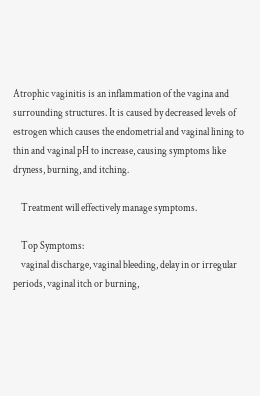Atrophic vaginitis is an inflammation of the vagina and surrounding structures. It is caused by decreased levels of estrogen which causes the endometrial and vaginal lining to thin and vaginal pH to increase, causing symptoms like dryness, burning, and itching.

    Treatment will effectively manage symptoms.

    Top Symptoms:
    vaginal discharge, vaginal bleeding, delay in or irregular periods, vaginal itch or burning,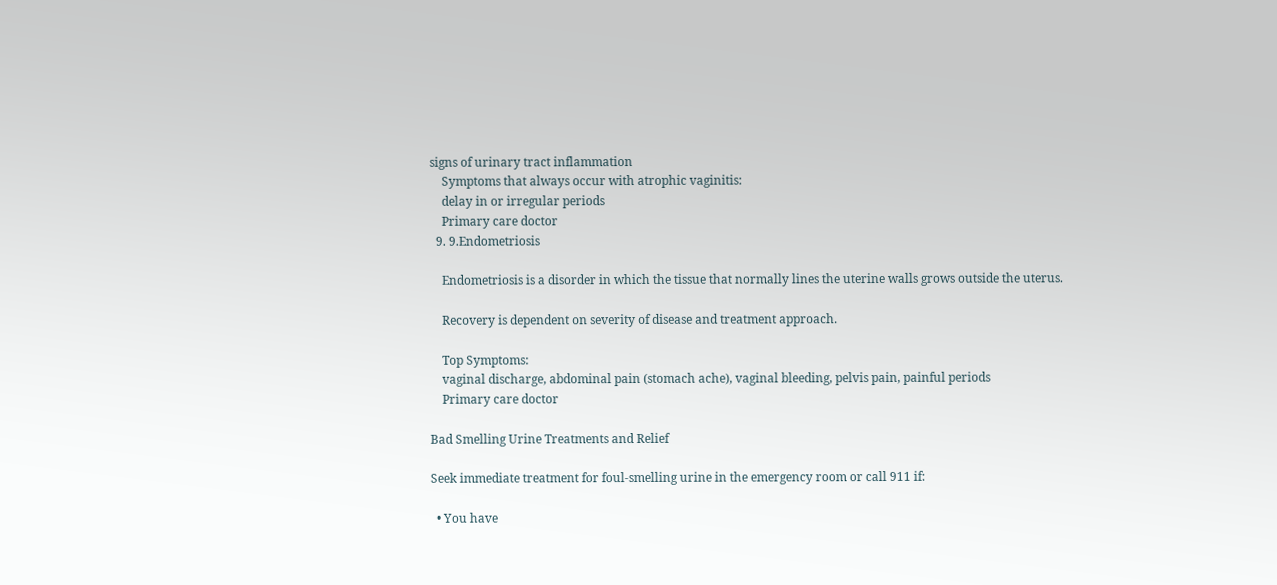signs of urinary tract inflammation
    Symptoms that always occur with atrophic vaginitis:
    delay in or irregular periods
    Primary care doctor
  9. 9.Endometriosis

    Endometriosis is a disorder in which the tissue that normally lines the uterine walls grows outside the uterus.

    Recovery is dependent on severity of disease and treatment approach.

    Top Symptoms:
    vaginal discharge, abdominal pain (stomach ache), vaginal bleeding, pelvis pain, painful periods
    Primary care doctor

Bad Smelling Urine Treatments and Relief

Seek immediate treatment for foul-smelling urine in the emergency room or call 911 if:

  • You have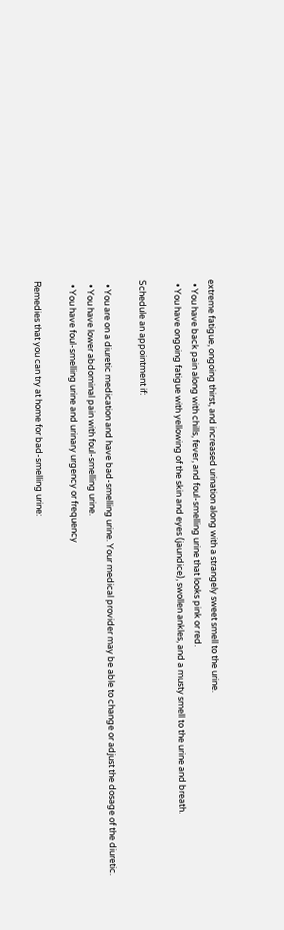extreme fatigue, ongoing thirst, and increased urination along with a strangely sweet smell to the urine.
  • You have back pain along with chills, fever, and foul-smelling urine that looks pink or red.
  • You have ongoing fatigue with yellowing of the skin and eyes (jaundice), swollen ankles, and a musty smell to the urine and breath.

Schedule an appointment if:

  • You are on a diuretic medication and have bad-smelling urine. Your medical provider may be able to change or adjust the dosage of the diuretic.
  • You have lower abdominal pain with foul-smelling urine.
  • You have foul-smelling urine and urinary urgency or frequency

Remedies that you can try at home for bad-smelling urine: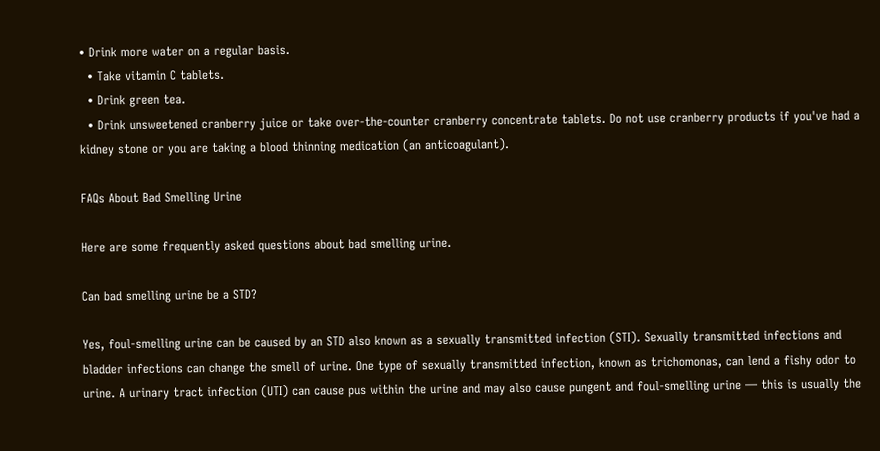• Drink more water on a regular basis.
  • Take vitamin C tablets.
  • Drink green tea.
  • Drink unsweetened cranberry juice or take over-the-counter cranberry concentrate tablets. Do not use cranberry products if you've had a kidney stone or you are taking a blood thinning medication (an anticoagulant).

FAQs About Bad Smelling Urine

Here are some frequently asked questions about bad smelling urine.

Can bad smelling urine be a STD?

Yes, foul-smelling urine can be caused by an STD also known as a sexually transmitted infection (STI). Sexually transmitted infections and bladder infections can change the smell of urine. One type of sexually transmitted infection, known as trichomonas, can lend a fishy odor to urine. A urinary tract infection (UTI) can cause pus within the urine and may also cause pungent and foul-smelling urine — this is usually the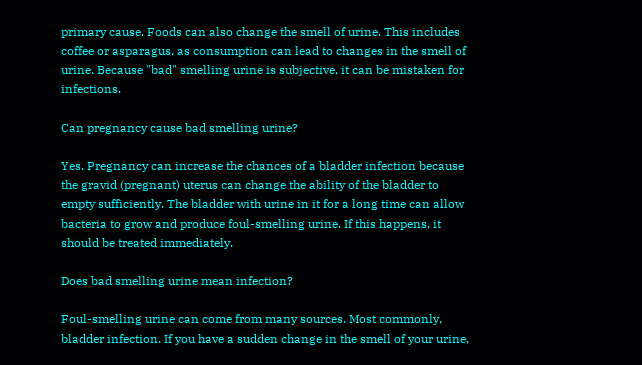primary cause. Foods can also change the smell of urine. This includes coffee or asparagus, as consumption can lead to changes in the smell of urine. Because "bad" smelling urine is subjective, it can be mistaken for infections.

Can pregnancy cause bad smelling urine?

Yes. Pregnancy can increase the chances of a bladder infection because the gravid (pregnant) uterus can change the ability of the bladder to empty sufficiently. The bladder with urine in it for a long time can allow bacteria to grow and produce foul-smelling urine. If this happens, it should be treated immediately.

Does bad smelling urine mean infection?

Foul-smelling urine can come from many sources. Most commonly, bladder infection. If you have a sudden change in the smell of your urine,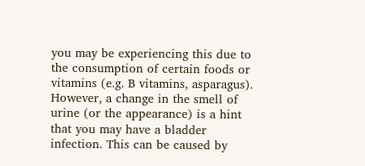you may be experiencing this due to the consumption of certain foods or vitamins (e.g. B vitamins, asparagus). However, a change in the smell of urine (or the appearance) is a hint that you may have a bladder infection. This can be caused by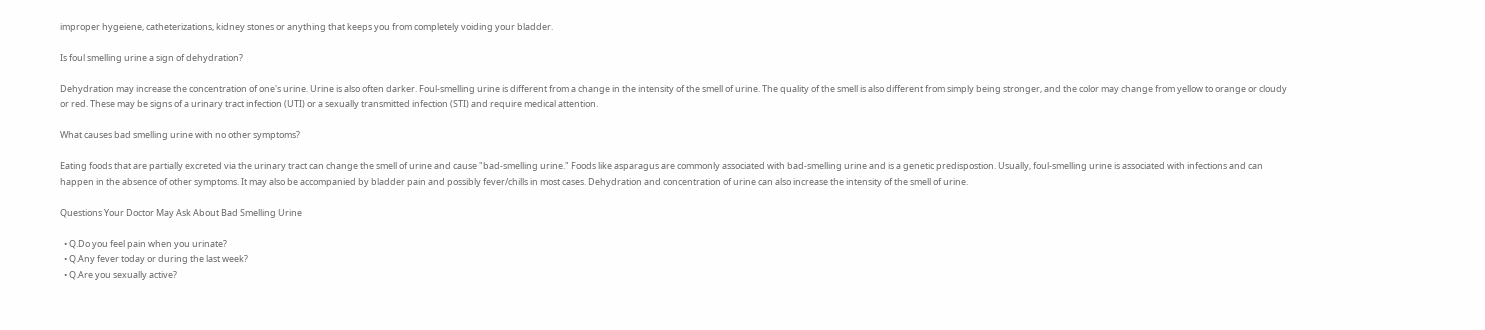improper hygeiene, catheterizations, kidney stones or anything that keeps you from completely voiding your bladder.

Is foul smelling urine a sign of dehydration?

Dehydration may increase the concentration of one's urine. Urine is also often darker. Foul-smelling urine is different from a change in the intensity of the smell of urine. The quality of the smell is also different from simply being stronger, and the color may change from yellow to orange or cloudy or red. These may be signs of a urinary tract infection (UTI) or a sexually transmitted infection (STI) and require medical attention.

What causes bad smelling urine with no other symptoms?

Eating foods that are partially excreted via the urinary tract can change the smell of urine and cause "bad-smelling urine." Foods like asparagus are commonly associated with bad-smelling urine and is a genetic predispostion. Usually, foul-smelling urine is associated with infections and can happen in the absence of other symptoms. It may also be accompanied by bladder pain and possibly fever/chills in most cases. Dehydration and concentration of urine can also increase the intensity of the smell of urine.

Questions Your Doctor May Ask About Bad Smelling Urine

  • Q.Do you feel pain when you urinate?
  • Q.Any fever today or during the last week?
  • Q.Are you sexually active?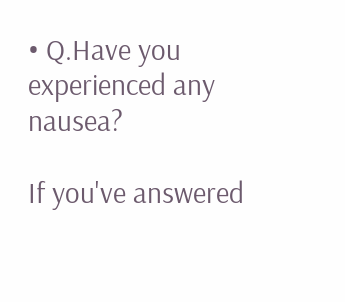• Q.Have you experienced any nausea?

If you've answered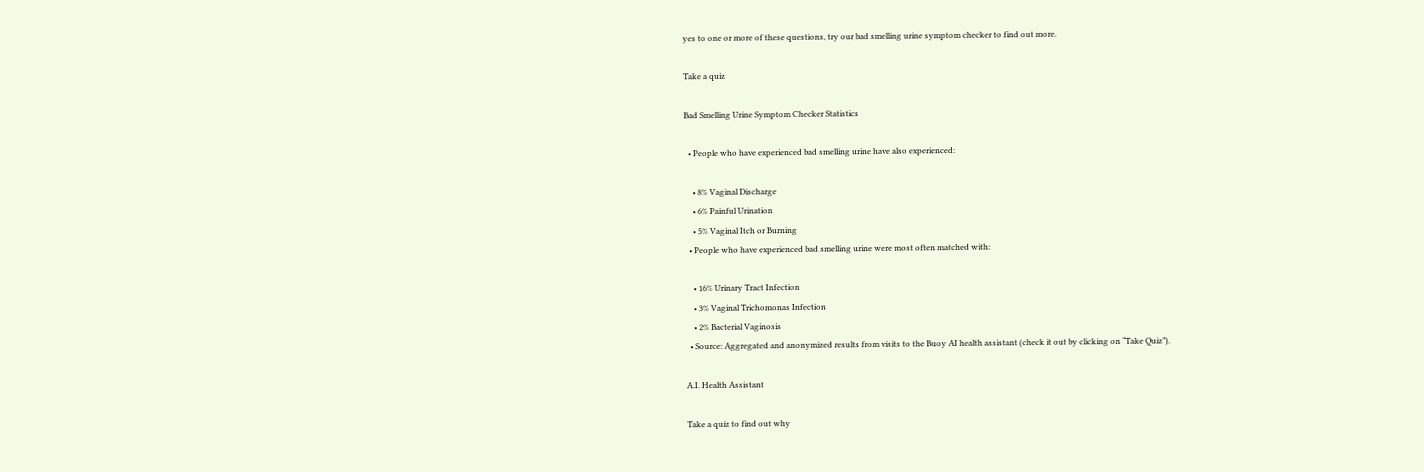yes to one or more of these questions, try our bad smelling urine symptom checker to find out more.

Take a quiz

Bad Smelling Urine Symptom Checker Statistics

  • People who have experienced bad smelling urine have also experienced:

    • 8% Vaginal Discharge
    • 6% Painful Urination
    • 5% Vaginal Itch or Burning
  • People who have experienced bad smelling urine were most often matched with:

    • 16% Urinary Tract Infection
    • 3% Vaginal Trichomonas Infection
    • 2% Bacterial Vaginosis
  • Source: Aggregated and anonymized results from visits to the Buoy AI health assistant (check it out by clicking on “Take Quiz”).

A.I. Health Assistant

Take a quiz to find out why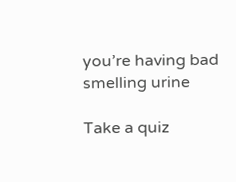you’re having bad smelling urine

Take a quiz